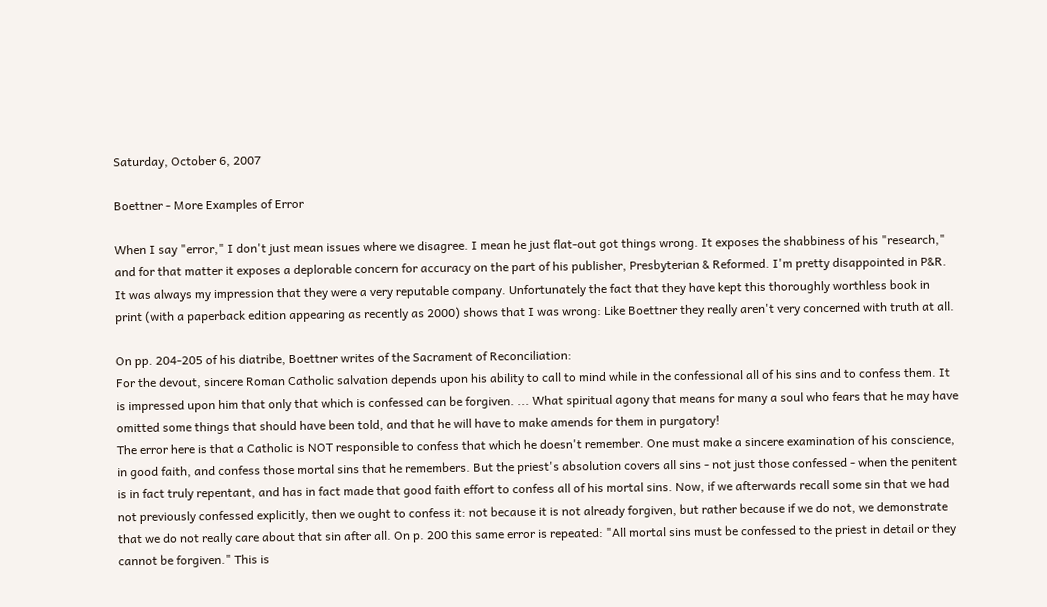Saturday, October 6, 2007

Boettner - More Examples of Error

When I say "error," I don't just mean issues where we disagree. I mean he just flat-out got things wrong. It exposes the shabbiness of his "research," and for that matter it exposes a deplorable concern for accuracy on the part of his publisher, Presbyterian & Reformed. I'm pretty disappointed in P&R. It was always my impression that they were a very reputable company. Unfortunately the fact that they have kept this thoroughly worthless book in print (with a paperback edition appearing as recently as 2000) shows that I was wrong: Like Boettner they really aren't very concerned with truth at all.

On pp. 204-205 of his diatribe, Boettner writes of the Sacrament of Reconciliation:
For the devout, sincere Roman Catholic salvation depends upon his ability to call to mind while in the confessional all of his sins and to confess them. It is impressed upon him that only that which is confessed can be forgiven. ... What spiritual agony that means for many a soul who fears that he may have omitted some things that should have been told, and that he will have to make amends for them in purgatory!
The error here is that a Catholic is NOT responsible to confess that which he doesn't remember. One must make a sincere examination of his conscience, in good faith, and confess those mortal sins that he remembers. But the priest's absolution covers all sins - not just those confessed - when the penitent is in fact truly repentant, and has in fact made that good faith effort to confess all of his mortal sins. Now, if we afterwards recall some sin that we had not previously confessed explicitly, then we ought to confess it: not because it is not already forgiven, but rather because if we do not, we demonstrate that we do not really care about that sin after all. On p. 200 this same error is repeated: "All mortal sins must be confessed to the priest in detail or they cannot be forgiven." This is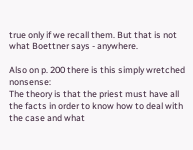true only if we recall them. But that is not what Boettner says - anywhere.

Also on p. 200 there is this simply wretched nonsense:
The theory is that the priest must have all the facts in order to know how to deal with the case and what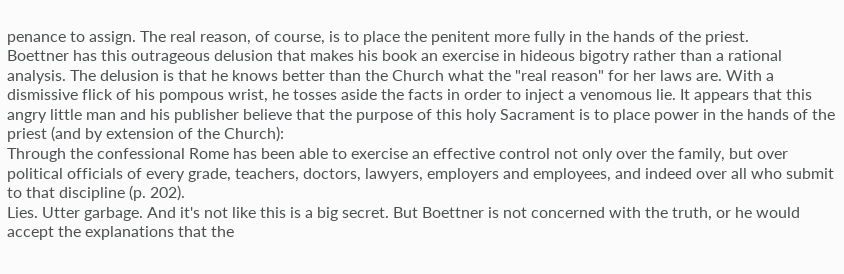penance to assign. The real reason, of course, is to place the penitent more fully in the hands of the priest.
Boettner has this outrageous delusion that makes his book an exercise in hideous bigotry rather than a rational analysis. The delusion is that he knows better than the Church what the "real reason" for her laws are. With a dismissive flick of his pompous wrist, he tosses aside the facts in order to inject a venomous lie. It appears that this angry little man and his publisher believe that the purpose of this holy Sacrament is to place power in the hands of the priest (and by extension of the Church):
Through the confessional Rome has been able to exercise an effective control not only over the family, but over political officials of every grade, teachers, doctors, lawyers, employers and employees, and indeed over all who submit to that discipline (p. 202).
Lies. Utter garbage. And it's not like this is a big secret. But Boettner is not concerned with the truth, or he would accept the explanations that the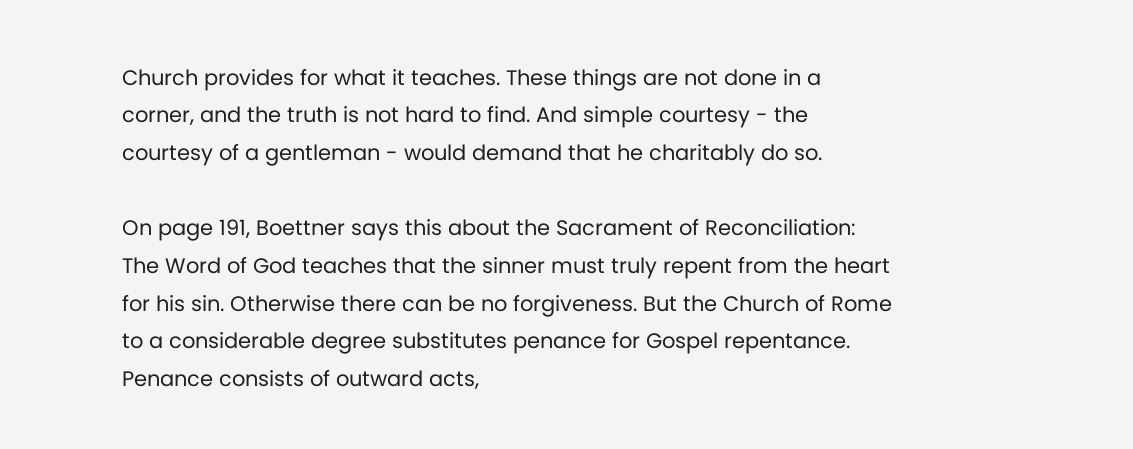Church provides for what it teaches. These things are not done in a corner, and the truth is not hard to find. And simple courtesy - the courtesy of a gentleman - would demand that he charitably do so.

On page 191, Boettner says this about the Sacrament of Reconciliation:
The Word of God teaches that the sinner must truly repent from the heart for his sin. Otherwise there can be no forgiveness. But the Church of Rome to a considerable degree substitutes penance for Gospel repentance. Penance consists of outward acts,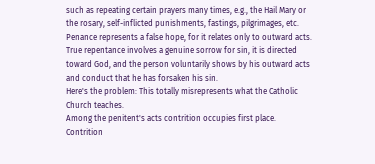such as repeating certain prayers many times, e.g., the Hail Mary or the rosary, self-inflicted punishments, fastings, pilgrimages, etc. Penance represents a false hope, for it relates only to outward acts. True repentance involves a genuine sorrow for sin, it is directed toward God, and the person voluntarily shows by his outward acts and conduct that he has forsaken his sin.
Here's the problem: This totally misrepresents what the Catholic Church teaches.
Among the penitent's acts contrition occupies first place. Contrition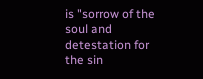is "sorrow of the soul and detestation for the sin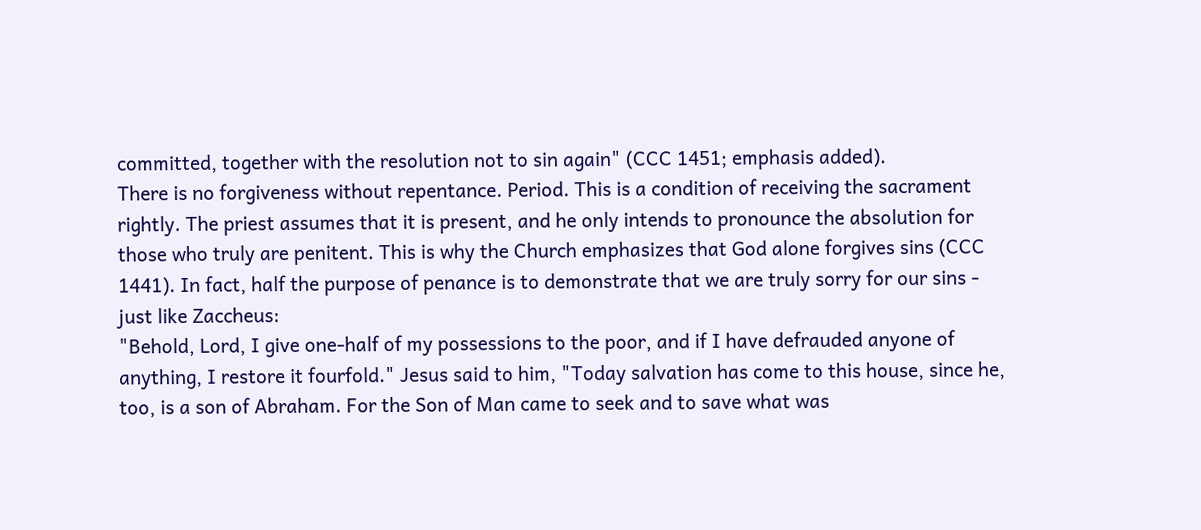committed, together with the resolution not to sin again" (CCC 1451; emphasis added).
There is no forgiveness without repentance. Period. This is a condition of receiving the sacrament rightly. The priest assumes that it is present, and he only intends to pronounce the absolution for those who truly are penitent. This is why the Church emphasizes that God alone forgives sins (CCC 1441). In fact, half the purpose of penance is to demonstrate that we are truly sorry for our sins - just like Zaccheus:
"Behold, Lord, I give one-half of my possessions to the poor, and if I have defrauded anyone of anything, I restore it fourfold." Jesus said to him, "Today salvation has come to this house, since he, too, is a son of Abraham. For the Son of Man came to seek and to save what was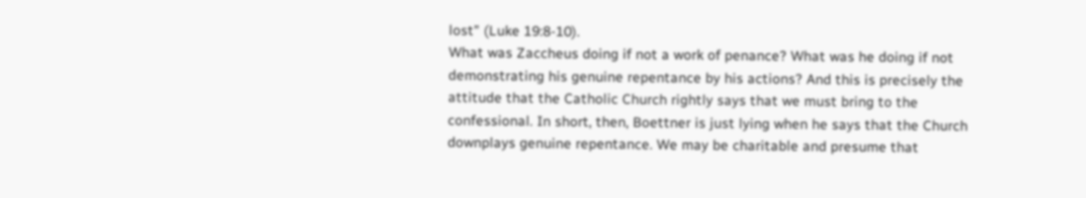lost" (Luke 19:8-10).
What was Zaccheus doing if not a work of penance? What was he doing if not demonstrating his genuine repentance by his actions? And this is precisely the attitude that the Catholic Church rightly says that we must bring to the confessional. In short, then, Boettner is just lying when he says that the Church downplays genuine repentance. We may be charitable and presume that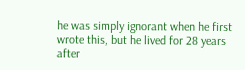he was simply ignorant when he first wrote this, but he lived for 28 years after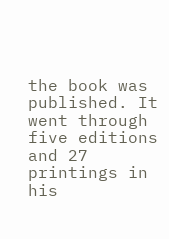the book was published. It went through five editions and 27 printings in his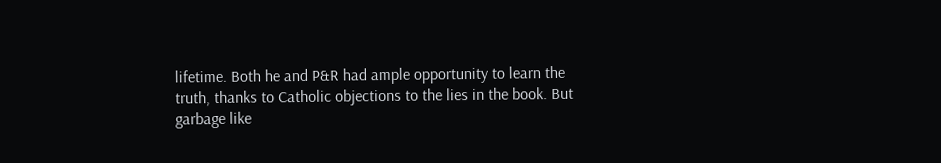lifetime. Both he and P&R had ample opportunity to learn the truth, thanks to Catholic objections to the lies in the book. But garbage like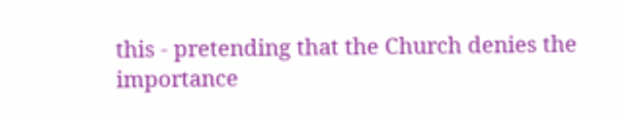this - pretending that the Church denies the importance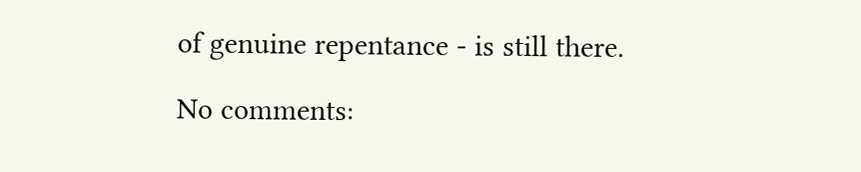of genuine repentance - is still there.

No comments: